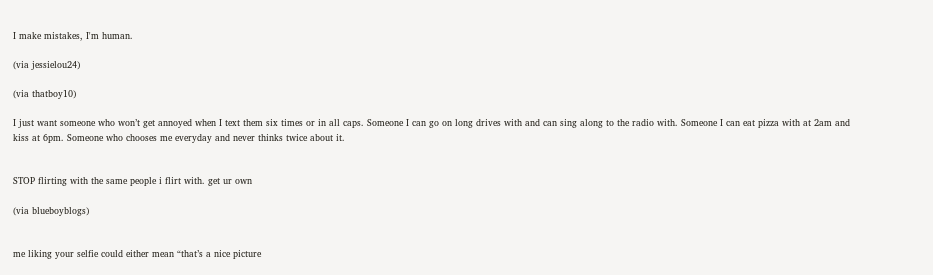I make mistakes, I'm human.

(via jessielou24)

(via thatboy10)

I just want someone who won’t get annoyed when I text them six times or in all caps. Someone I can go on long drives with and can sing along to the radio with. Someone I can eat pizza with at 2am and kiss at 6pm. Someone who chooses me everyday and never thinks twice about it.


STOP flirting with the same people i flirt with. get ur own

(via blueboyblogs)


me liking your selfie could either mean “that’s a nice picture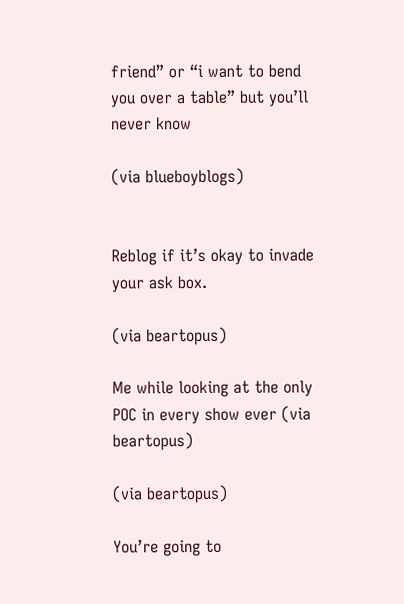friend” or “i want to bend you over a table” but you’ll never know

(via blueboyblogs)


Reblog if it’s okay to invade your ask box.

(via beartopus)

Me while looking at the only POC in every show ever (via beartopus)

(via beartopus)

You’re going to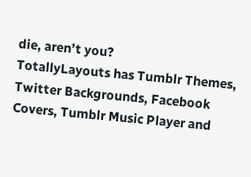die, aren’t you?
TotallyLayouts has Tumblr Themes, Twitter Backgrounds, Facebook Covers, Tumblr Music Player and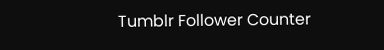Tumblr Follower Counter